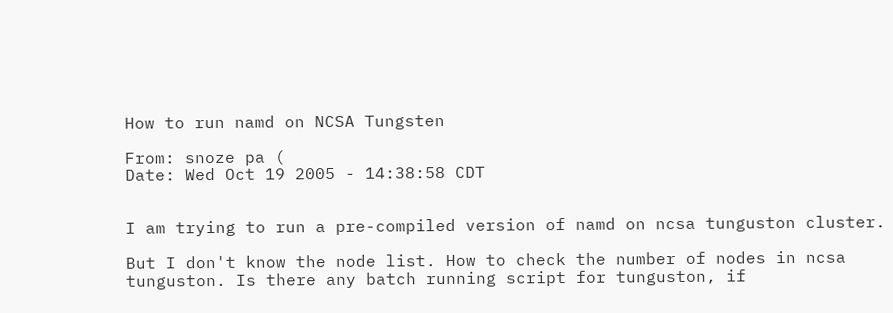How to run namd on NCSA Tungsten

From: snoze pa (
Date: Wed Oct 19 2005 - 14:38:58 CDT


I am trying to run a pre-compiled version of namd on ncsa tunguston cluster.

But I don't know the node list. How to check the number of nodes in ncsa
tunguston. Is there any batch running script for tunguston, if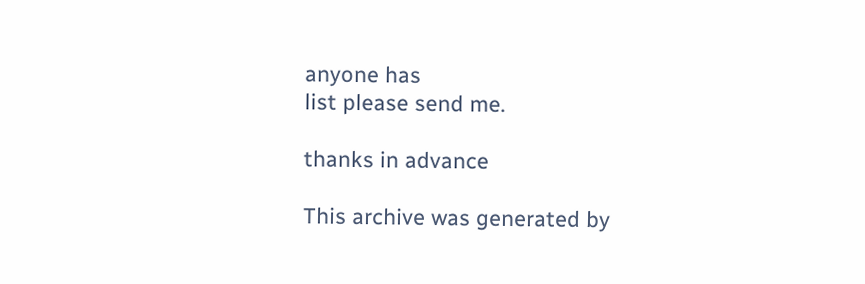anyone has
list please send me.

thanks in advance

This archive was generated by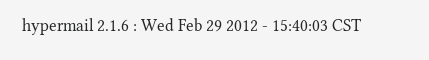hypermail 2.1.6 : Wed Feb 29 2012 - 15:40:03 CST